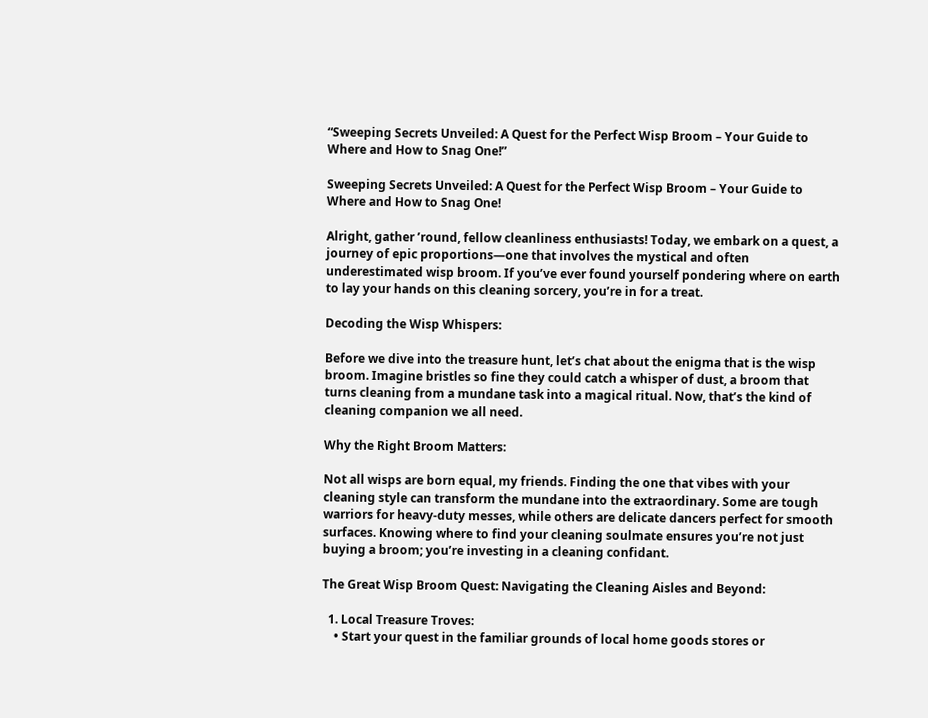“Sweeping Secrets Unveiled: A Quest for the Perfect Wisp Broom – Your Guide to Where and How to Snag One!”

Sweeping Secrets Unveiled: A Quest for the Perfect Wisp Broom – Your Guide to Where and How to Snag One!

Alright, gather ’round, fellow cleanliness enthusiasts! Today, we embark on a quest, a journey of epic proportions—one that involves the mystical and often underestimated wisp broom. If you’ve ever found yourself pondering where on earth to lay your hands on this cleaning sorcery, you’re in for a treat.

Decoding the Wisp Whispers:

Before we dive into the treasure hunt, let’s chat about the enigma that is the wisp broom. Imagine bristles so fine they could catch a whisper of dust, a broom that turns cleaning from a mundane task into a magical ritual. Now, that’s the kind of cleaning companion we all need.

Why the Right Broom Matters:

Not all wisps are born equal, my friends. Finding the one that vibes with your cleaning style can transform the mundane into the extraordinary. Some are tough warriors for heavy-duty messes, while others are delicate dancers perfect for smooth surfaces. Knowing where to find your cleaning soulmate ensures you’re not just buying a broom; you’re investing in a cleaning confidant.

The Great Wisp Broom Quest: Navigating the Cleaning Aisles and Beyond:

  1. Local Treasure Troves:
    • Start your quest in the familiar grounds of local home goods stores or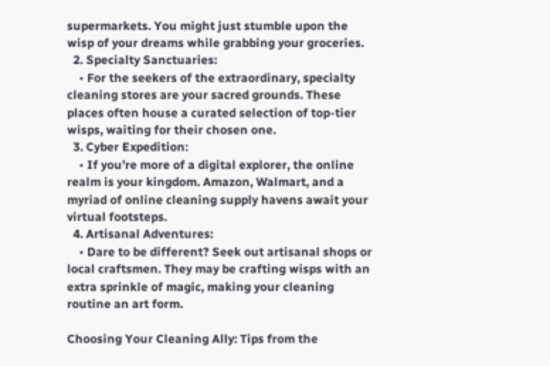supermarkets. You might just stumble upon the wisp of your dreams while grabbing your groceries.
  2. Specialty Sanctuaries:
    • For the seekers of the extraordinary, specialty cleaning stores are your sacred grounds. These places often house a curated selection of top-tier wisps, waiting for their chosen one.
  3. Cyber Expedition:
    • If you’re more of a digital explorer, the online realm is your kingdom. Amazon, Walmart, and a myriad of online cleaning supply havens await your virtual footsteps.
  4. Artisanal Adventures:
    • Dare to be different? Seek out artisanal shops or local craftsmen. They may be crafting wisps with an extra sprinkle of magic, making your cleaning routine an art form.

Choosing Your Cleaning Ally: Tips from the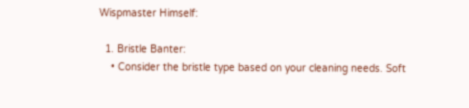Wispmaster Himself:

  1. Bristle Banter:
    • Consider the bristle type based on your cleaning needs. Soft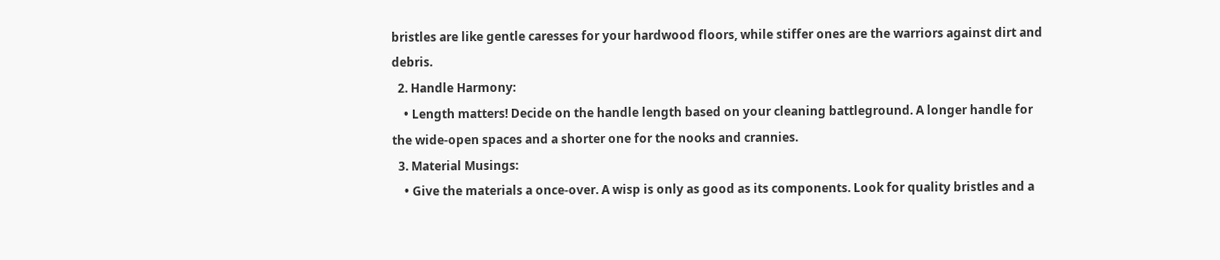bristles are like gentle caresses for your hardwood floors, while stiffer ones are the warriors against dirt and debris.
  2. Handle Harmony:
    • Length matters! Decide on the handle length based on your cleaning battleground. A longer handle for the wide-open spaces and a shorter one for the nooks and crannies.
  3. Material Musings:
    • Give the materials a once-over. A wisp is only as good as its components. Look for quality bristles and a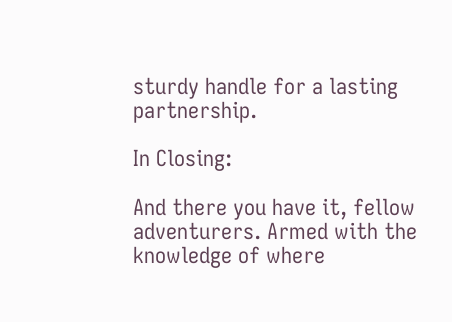sturdy handle for a lasting partnership.

In Closing:

And there you have it, fellow adventurers. Armed with the knowledge of where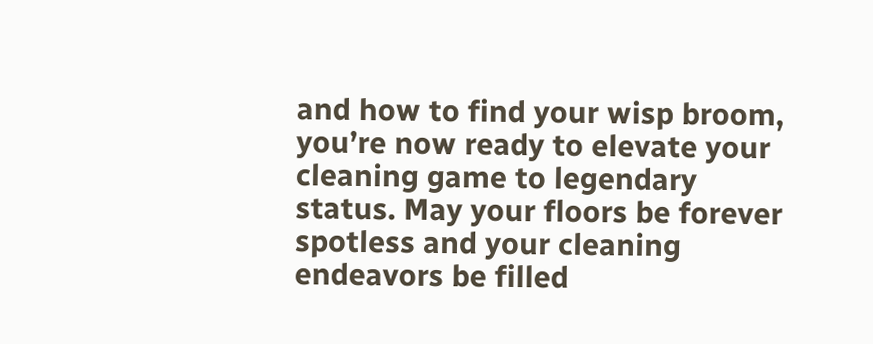and how to find your wisp broom, you’re now ready to elevate your cleaning game to legendary status. May your floors be forever spotless and your cleaning endeavors be filled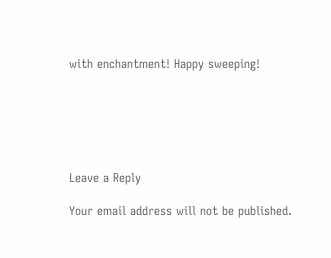with enchantment! Happy sweeping!






Leave a Reply

Your email address will not be published.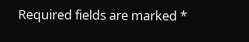Required fields are marked *